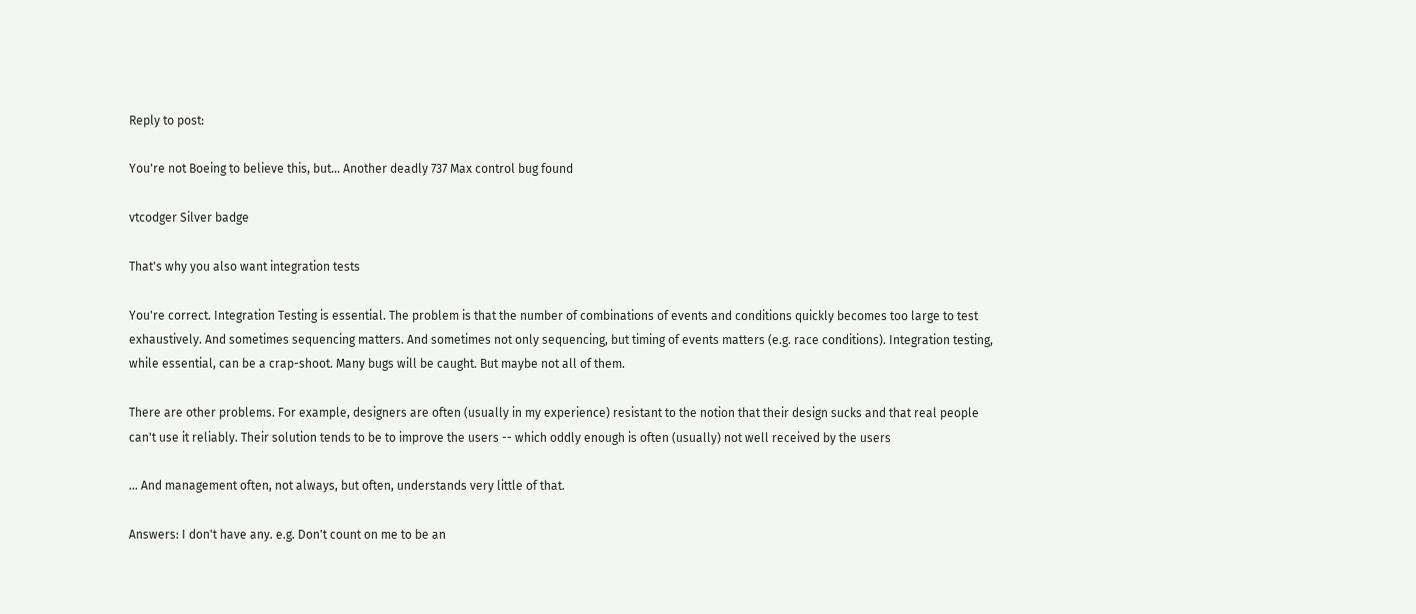Reply to post:

You're not Boeing to believe this, but... Another deadly 737 Max control bug found

vtcodger Silver badge

That's why you also want integration tests

You're correct. Integration Testing is essential. The problem is that the number of combinations of events and conditions quickly becomes too large to test exhaustively. And sometimes sequencing matters. And sometimes not only sequencing, but timing of events matters (e.g. race conditions). Integration testing, while essential, can be a crap-shoot. Many bugs will be caught. But maybe not all of them.

There are other problems. For example, designers are often (usually in my experience) resistant to the notion that their design sucks and that real people can't use it reliably. Their solution tends to be to improve the users -- which oddly enough is often (usually) not well received by the users

... And management often, not always, but often, understands very little of that.

Answers: I don't have any. e.g. Don't count on me to be an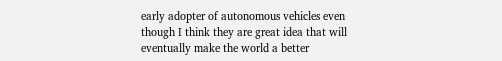early adopter of autonomous vehicles even though I think they are great idea that will eventually make the world a better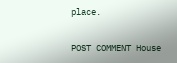place.

POST COMMENT House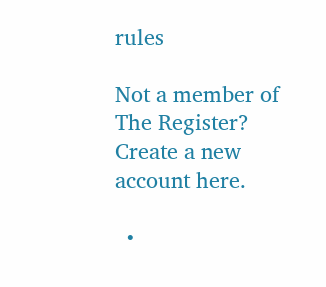rules

Not a member of The Register? Create a new account here.

  •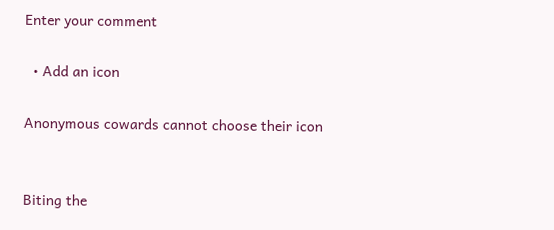Enter your comment

  • Add an icon

Anonymous cowards cannot choose their icon


Biting the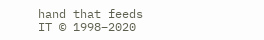hand that feeds IT © 1998–2020